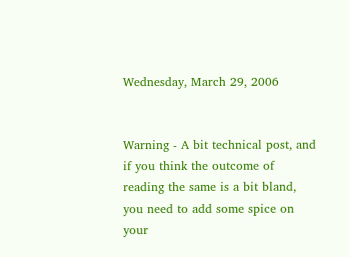Wednesday, March 29, 2006


Warning - A bit technical post, and if you think the outcome of reading the same is a bit bland, you need to add some spice on your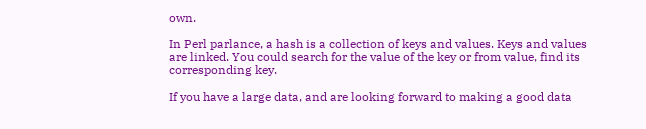own.

In Perl parlance, a hash is a collection of keys and values. Keys and values are linked. You could search for the value of the key or from value, find its corresponding key.

If you have a large data, and are looking forward to making a good data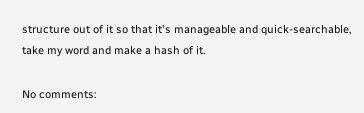structure out of it so that it's manageable and quick-searchable, take my word and make a hash of it.

No comments: